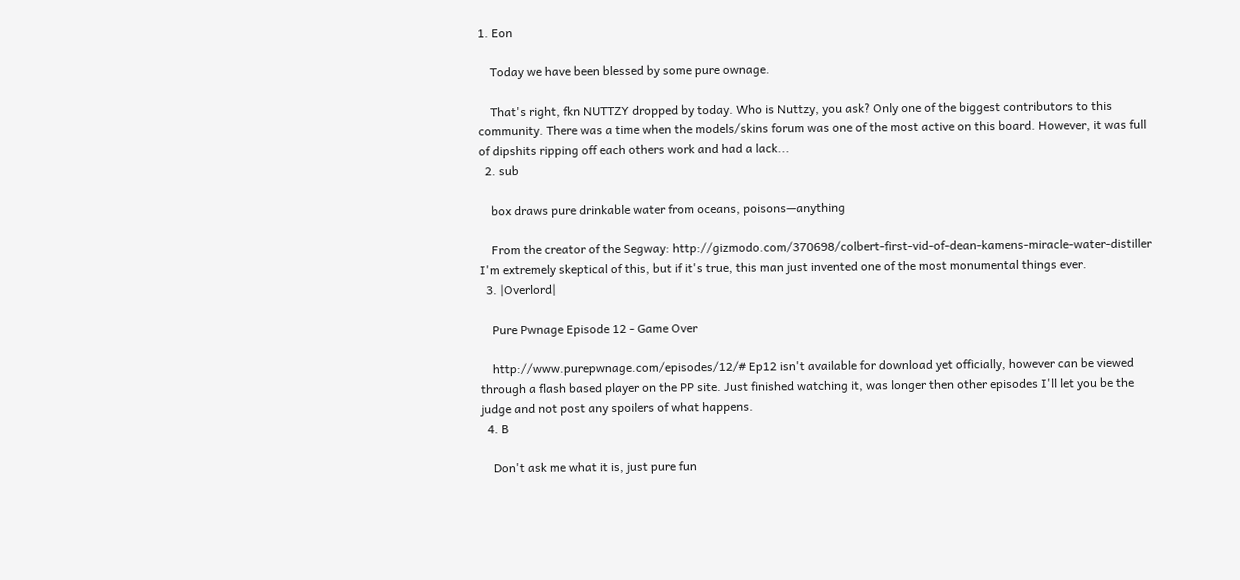1. Eon

    Today we have been blessed by some pure ownage.

    That's right, fkn NUTTZY dropped by today. Who is Nuttzy, you ask? Only one of the biggest contributors to this community. There was a time when the models/skins forum was one of the most active on this board. However, it was full of dipshits ripping off each others work and had a lack...
  2. sub

    box draws pure drinkable water from oceans, poisons—anything

    From the creator of the Segway: http://gizmodo.com/370698/colbert-first-vid-of-dean-kamens-miracle-water-distiller I'm extremely skeptical of this, but if it's true, this man just invented one of the most monumental things ever.
  3. |Overlord|

    Pure Pwnage Episode 12 - Game Over

    http://www.purepwnage.com/episodes/12/# Ep12 isn't available for download yet officially, however can be viewed through a flash based player on the PP site. Just finished watching it, was longer then other episodes I'll let you be the judge and not post any spoilers of what happens.
  4. B

    Don't ask me what it is, just pure fun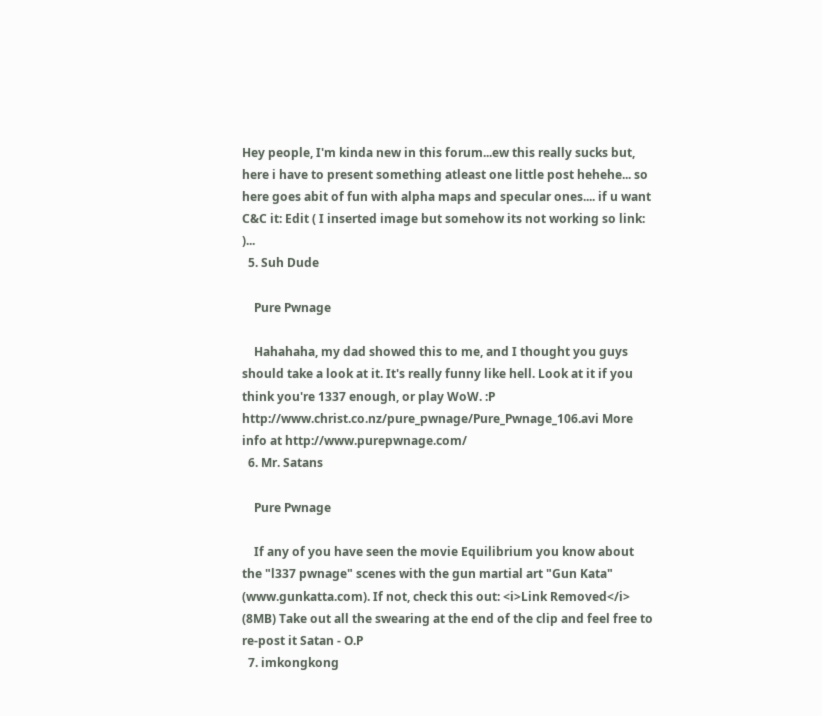Hey people, I'm kinda new in this forum...ew this really sucks but, here i have to present something atleast one little post hehehe... so here goes abit of fun with alpha maps and specular ones.... if u want C&C it: Edit ( I inserted image but somehow its not working so link: )...
  5. Suh Dude

    Pure Pwnage

    Hahahaha, my dad showed this to me, and I thought you guys should take a look at it. It's really funny like hell. Look at it if you think you're 1337 enough, or play WoW. :P http://www.christ.co.nz/pure_pwnage/Pure_Pwnage_106.avi More info at http://www.purepwnage.com/
  6. Mr. Satans

    Pure Pwnage

    If any of you have seen the movie Equilibrium you know about the "l337 pwnage" scenes with the gun martial art "Gun Kata" (www.gunkatta.com). If not, check this out: <i>Link Removed</i> (8MB) Take out all the swearing at the end of the clip and feel free to re-post it Satan - O.P
  7. imkongkong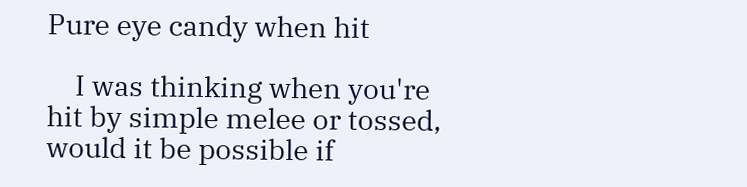Pure eye candy when hit

    I was thinking when you're hit by simple melee or tossed, would it be possible if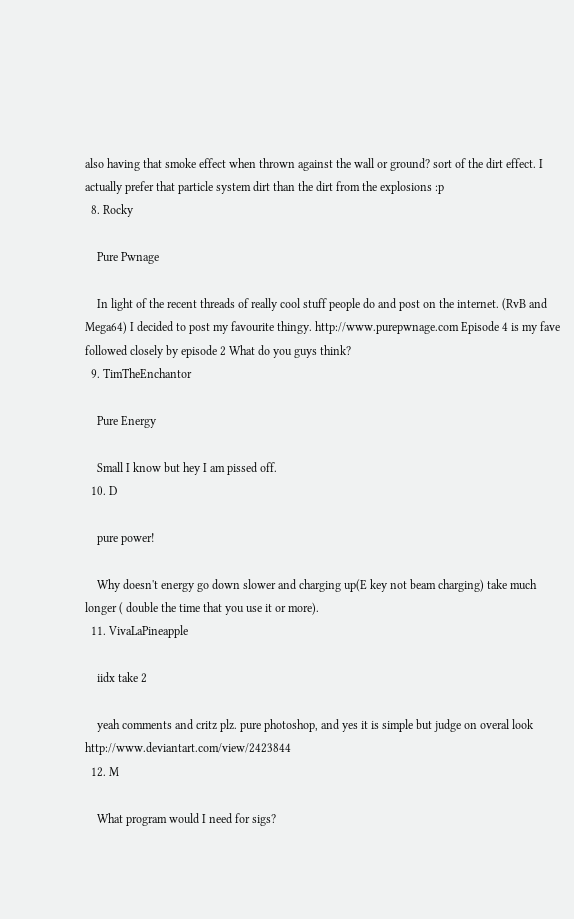also having that smoke effect when thrown against the wall or ground? sort of the dirt effect. I actually prefer that particle system dirt than the dirt from the explosions :p
  8. Rocky

    Pure Pwnage

    In light of the recent threads of really cool stuff people do and post on the internet. (RvB and Mega64) I decided to post my favourite thingy. http://www.purepwnage.com Episode 4 is my fave followed closely by episode 2 What do you guys think?
  9. TimTheEnchantor

    Pure Energy

    Small I know but hey I am pissed off.
  10. D

    pure power!

    Why doesn't energy go down slower and charging up(E key not beam charging) take much longer ( double the time that you use it or more).
  11. VivaLaPineapple

    iidx take 2

    yeah comments and critz plz. pure photoshop, and yes it is simple but judge on overal look http://www.deviantart.com/view/2423844
  12. M

    What program would I need for sigs?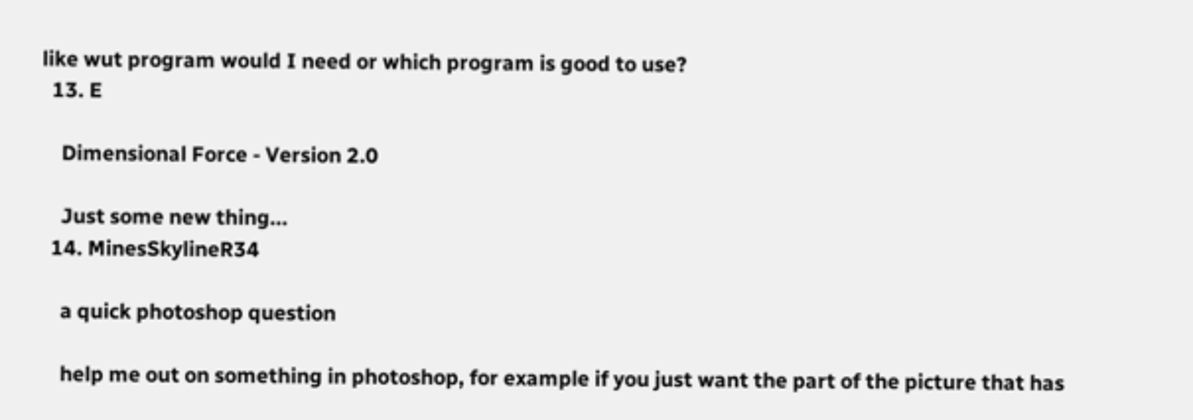like wut program would I need or which program is good to use?
  13. E

    Dimensional Force - Version 2.0

    Just some new thing...
  14. MinesSkylineR34

    a quick photoshop question

    help me out on something in photoshop, for example if you just want the part of the picture that has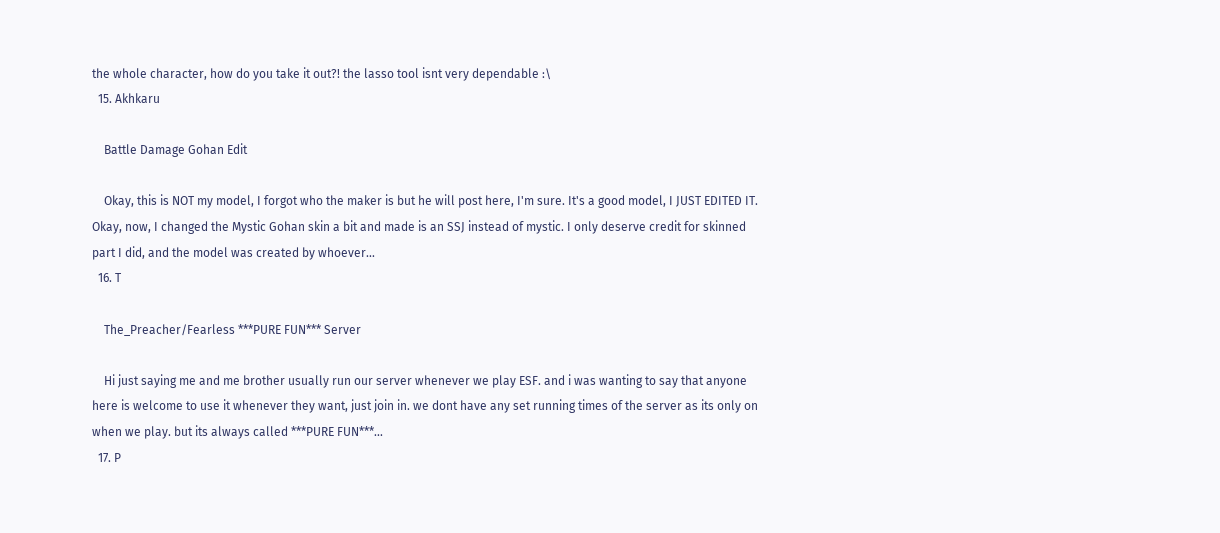the whole character, how do you take it out?! the lasso tool isnt very dependable :\
  15. Akhkaru

    Battle Damage Gohan Edit

    Okay, this is NOT my model, I forgot who the maker is but he will post here, I'm sure. It's a good model, I JUST EDITED IT. Okay, now, I changed the Mystic Gohan skin a bit and made is an SSJ instead of mystic. I only deserve credit for skinned part I did, and the model was created by whoever...
  16. T

    The_Preacher/Fearless ***PURE FUN*** Server

    Hi just saying me and me brother usually run our server whenever we play ESF. and i was wanting to say that anyone here is welcome to use it whenever they want, just join in. we dont have any set running times of the server as its only on when we play. but its always called ***PURE FUN***...
  17. P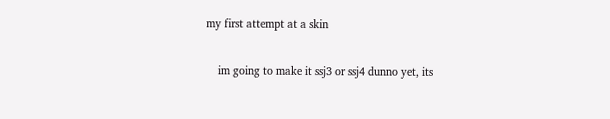my first attempt at a skin

    im going to make it ssj3 or ssj4 dunno yet, its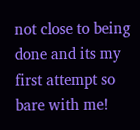not close to being done and its my first attempt so bare with me!